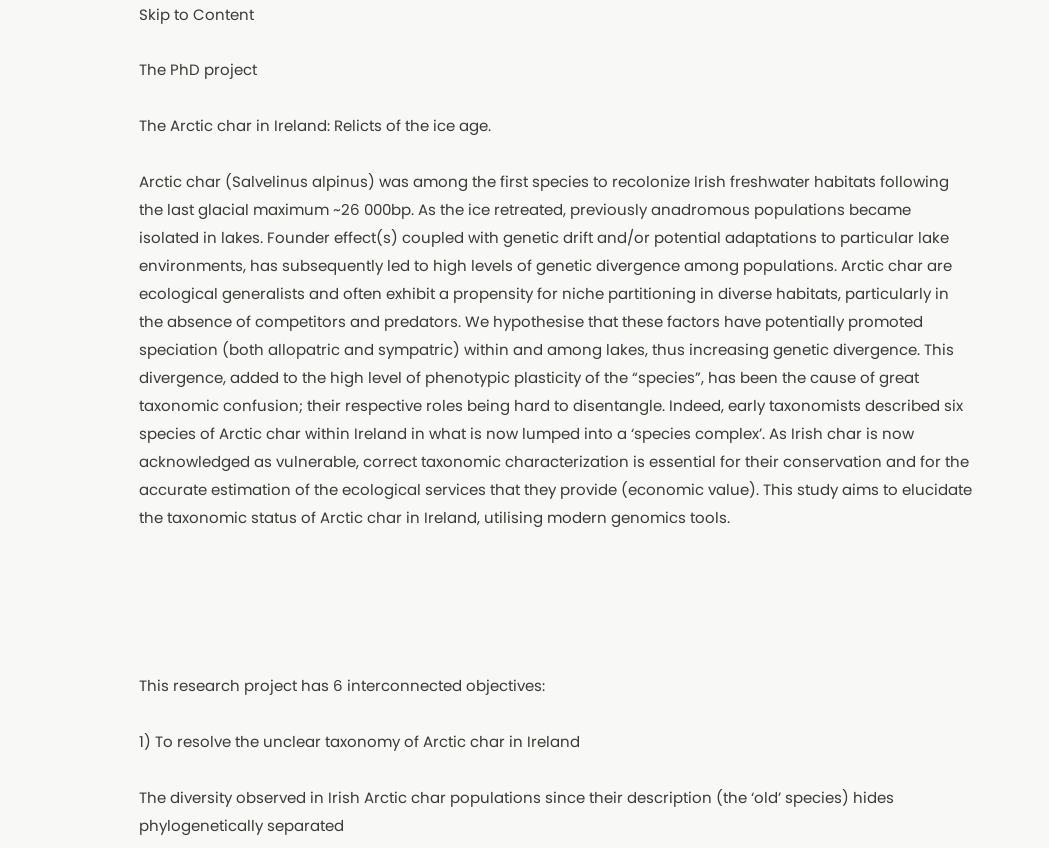Skip to Content

The PhD project

The Arctic char in Ireland: Relicts of the ice age.

Arctic char (Salvelinus alpinus) was among the first species to recolonize Irish freshwater habitats following the last glacial maximum ~26 000bp. As the ice retreated, previously anadromous populations became isolated in lakes. Founder effect(s) coupled with genetic drift and/or potential adaptations to particular lake environments, has subsequently led to high levels of genetic divergence among populations. Arctic char are ecological generalists and often exhibit a propensity for niche partitioning in diverse habitats, particularly in the absence of competitors and predators. We hypothesise that these factors have potentially promoted speciation (both allopatric and sympatric) within and among lakes, thus increasing genetic divergence. This divergence, added to the high level of phenotypic plasticity of the “species”, has been the cause of great taxonomic confusion; their respective roles being hard to disentangle. Indeed, early taxonomists described six species of Arctic char within Ireland in what is now lumped into a ‘species complex’. As Irish char is now acknowledged as vulnerable, correct taxonomic characterization is essential for their conservation and for the accurate estimation of the ecological services that they provide (economic value). This study aims to elucidate the taxonomic status of Arctic char in Ireland, utilising modern genomics tools.





This research project has 6 interconnected objectives:

1) To resolve the unclear taxonomy of Arctic char in Ireland

The diversity observed in Irish Arctic char populations since their description (the ‘old’ species) hides phylogenetically separated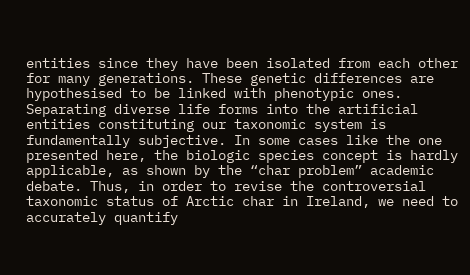entities since they have been isolated from each other for many generations. These genetic differences are hypothesised to be linked with phenotypic ones. Separating diverse life forms into the artificial entities constituting our taxonomic system is fundamentally subjective. In some cases like the one presented here, the biologic species concept is hardly applicable, as shown by the “char problem” academic debate. Thus, in order to revise the controversial taxonomic status of Arctic char in Ireland, we need to accurately quantify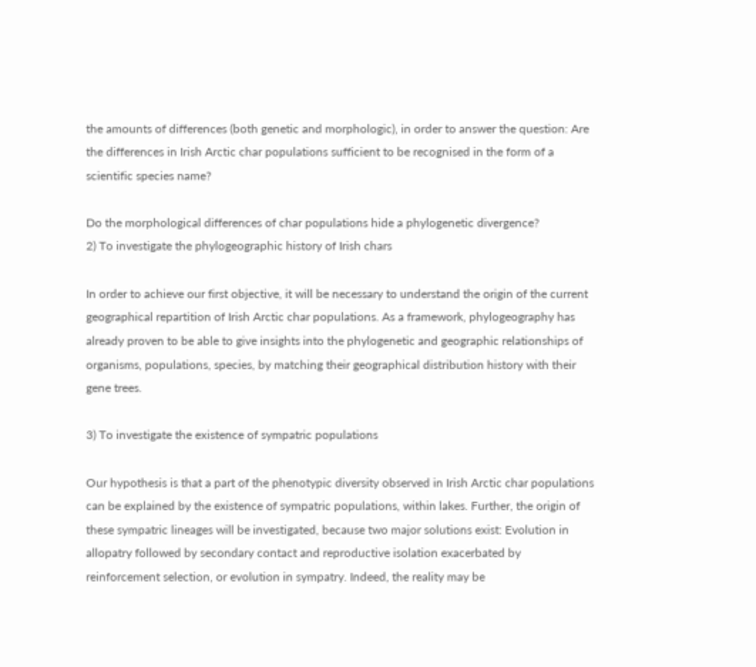the amounts of differences (both genetic and morphologic), in order to answer the question: Are the differences in Irish Arctic char populations sufficient to be recognised in the form of a scientific species name?

Do the morphological differences of char populations hide a phylogenetic divergence?
2) To investigate the phylogeographic history of Irish chars

In order to achieve our first objective, it will be necessary to understand the origin of the current geographical repartition of Irish Arctic char populations. As a framework, phylogeography has already proven to be able to give insights into the phylogenetic and geographic relationships of organisms, populations, species, by matching their geographical distribution history with their gene trees.

3) To investigate the existence of sympatric populations

Our hypothesis is that a part of the phenotypic diversity observed in Irish Arctic char populations can be explained by the existence of sympatric populations, within lakes. Further, the origin of these sympatric lineages will be investigated, because two major solutions exist: Evolution in allopatry followed by secondary contact and reproductive isolation exacerbated by reinforcement selection, or evolution in sympatry. Indeed, the reality may be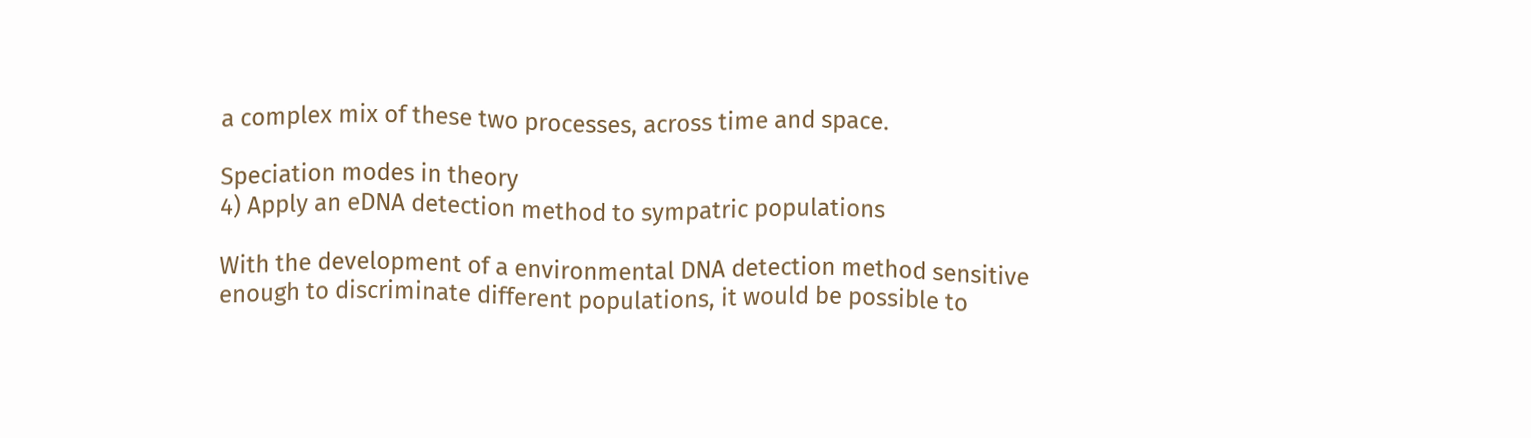a complex mix of these two processes, across time and space.

Speciation modes in theory
4) Apply an eDNA detection method to sympatric populations

With the development of a environmental DNA detection method sensitive enough to discriminate different populations, it would be possible to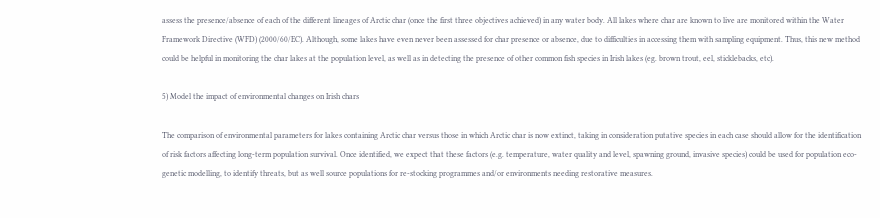assess the presence/absence of each of the different lineages of Arctic char (once the first three objectives achieved) in any water body. All lakes where char are known to live are monitored within the Water Framework Directive (WFD) (2000/60/EC). Although, some lakes have even never been assessed for char presence or absence, due to difficulties in accessing them with sampling equipment. Thus, this new method could be helpful in monitoring the char lakes at the population level, as well as in detecting the presence of other common fish species in Irish lakes (eg. brown trout, eel, sticklebacks, etc).

5) Model the impact of environmental changes on Irish chars

The comparison of environmental parameters for lakes containing Arctic char versus those in which Arctic char is now extinct, taking in consideration putative species in each case should allow for the identification of risk factors affecting long-term population survival. Once identified, we expect that these factors (e.g. temperature, water quality and level, spawning ground, invasive species) could be used for population eco-genetic modelling, to identify threats, but as well source populations for re-stocking programmes and/or environments needing restorative measures.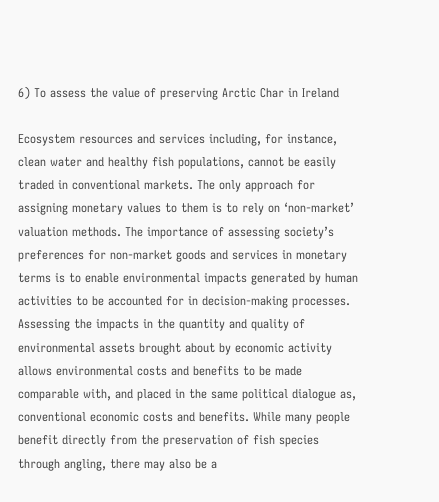6) To assess the value of preserving Arctic Char in Ireland

Ecosystem resources and services including, for instance, clean water and healthy fish populations, cannot be easily traded in conventional markets. The only approach for assigning monetary values to them is to rely on ‘non-market’ valuation methods. The importance of assessing society’s preferences for non-market goods and services in monetary terms is to enable environmental impacts generated by human activities to be accounted for in decision-making processes. Assessing the impacts in the quantity and quality of environmental assets brought about by economic activity allows environmental costs and benefits to be made comparable with, and placed in the same political dialogue as, conventional economic costs and benefits. While many people benefit directly from the preservation of fish species through angling, there may also be a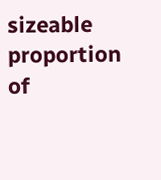sizeable proportion of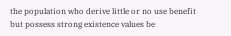the population who derive little or no use benefit but possess strong existence values be